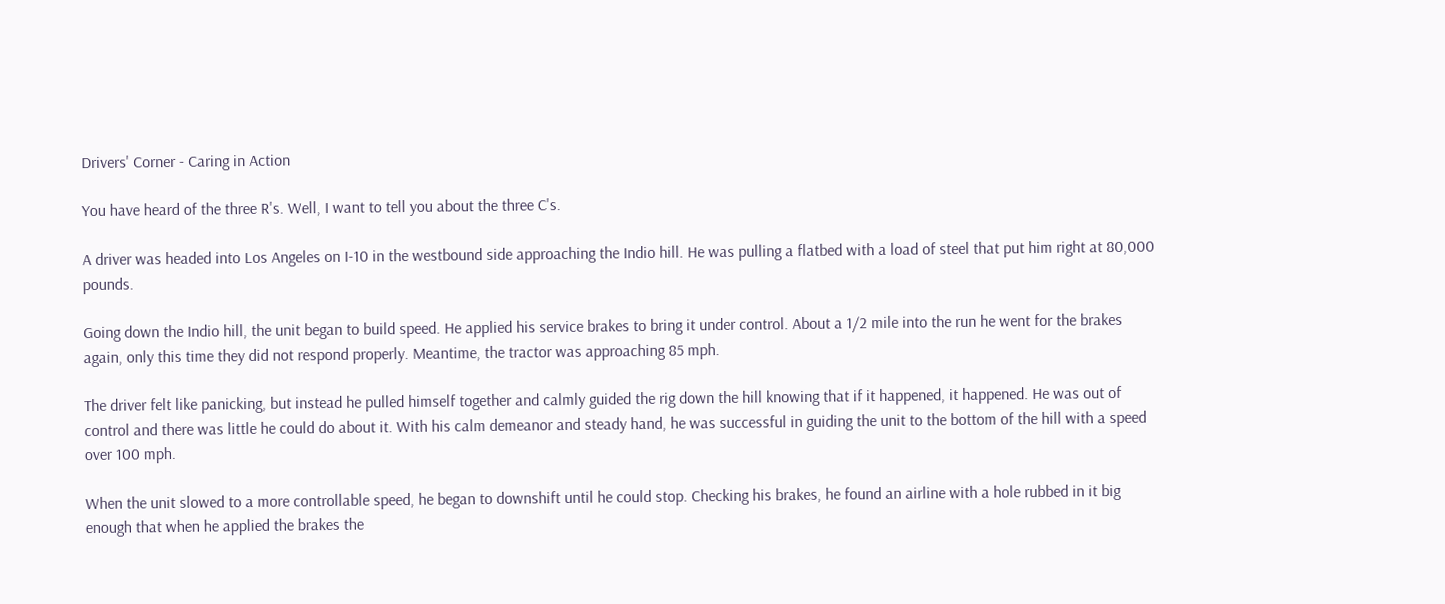Drivers' Corner - Caring in Action

You have heard of the three R's. Well, I want to tell you about the three C's.

A driver was headed into Los Angeles on I-10 in the westbound side approaching the Indio hill. He was pulling a flatbed with a load of steel that put him right at 80,000 pounds.

Going down the Indio hill, the unit began to build speed. He applied his service brakes to bring it under control. About a 1/2 mile into the run he went for the brakes again, only this time they did not respond properly. Meantime, the tractor was approaching 85 mph.

The driver felt like panicking, but instead he pulled himself together and calmly guided the rig down the hill knowing that if it happened, it happened. He was out of control and there was little he could do about it. With his calm demeanor and steady hand, he was successful in guiding the unit to the bottom of the hill with a speed over 100 mph.

When the unit slowed to a more controllable speed, he began to downshift until he could stop. Checking his brakes, he found an airline with a hole rubbed in it big enough that when he applied the brakes the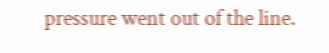pressure went out of the line.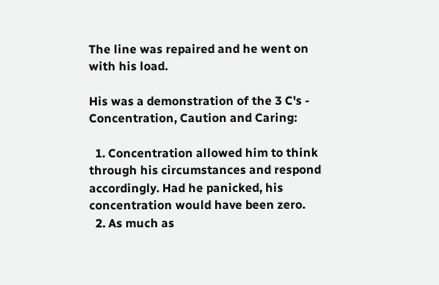The line was repaired and he went on with his load.

His was a demonstration of the 3 C's - Concentration, Caution and Caring:

  1. Concentration allowed him to think through his circumstances and respond accordingly. Had he panicked, his concentration would have been zero.
  2. As much as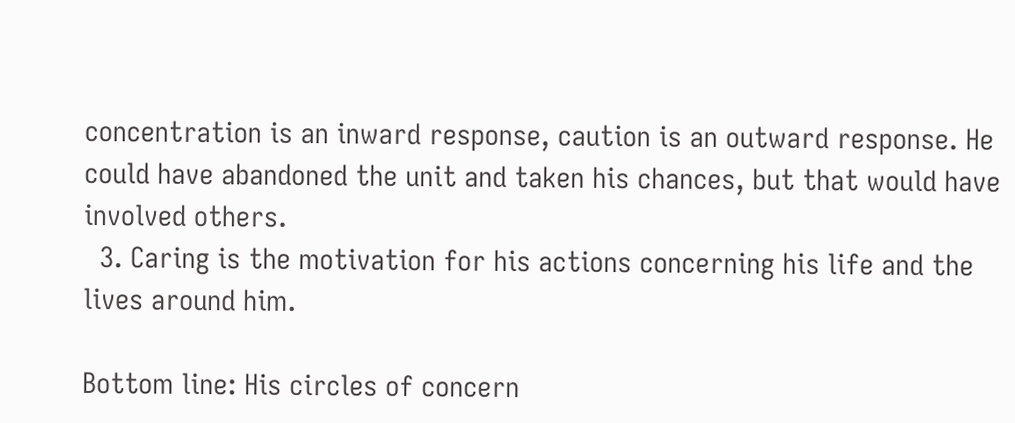concentration is an inward response, caution is an outward response. He could have abandoned the unit and taken his chances, but that would have involved others.
  3. Caring is the motivation for his actions concerning his life and the lives around him.

Bottom line: His circles of concern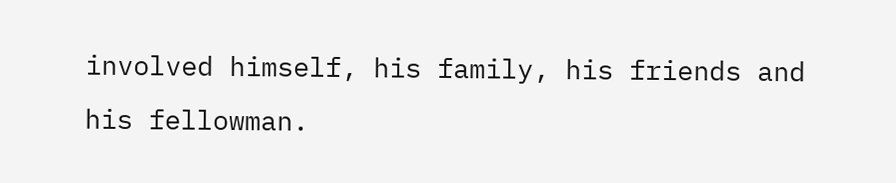involved himself, his family, his friends and his fellowman.